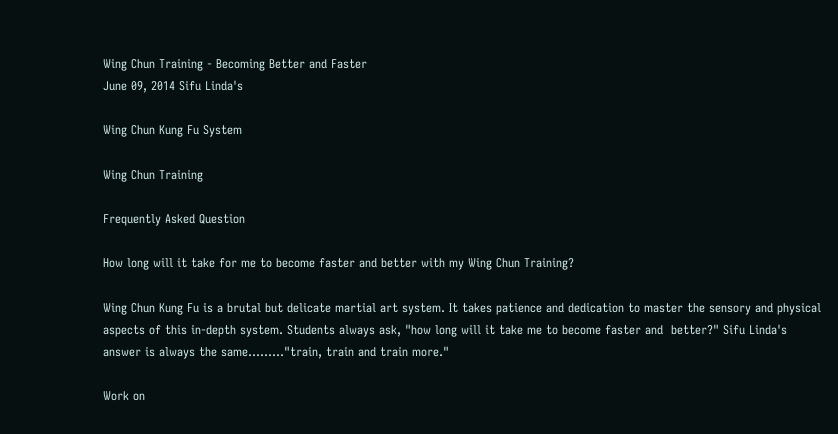Wing Chun Training - Becoming Better and Faster
June 09, 2014 Sifu Linda's

Wing Chun Kung Fu System

Wing Chun Training

Frequently Asked Question

How long will it take for me to become faster and better with my Wing Chun Training?

Wing Chun Kung Fu is a brutal but delicate martial art system. It takes patience and dedication to master the sensory and physical aspects of this in-depth system. Students always ask, "how long will it take me to become faster and  better?" Sifu Linda's answer is always the same........."train, train and train more."

Work on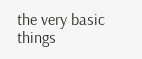the very basic things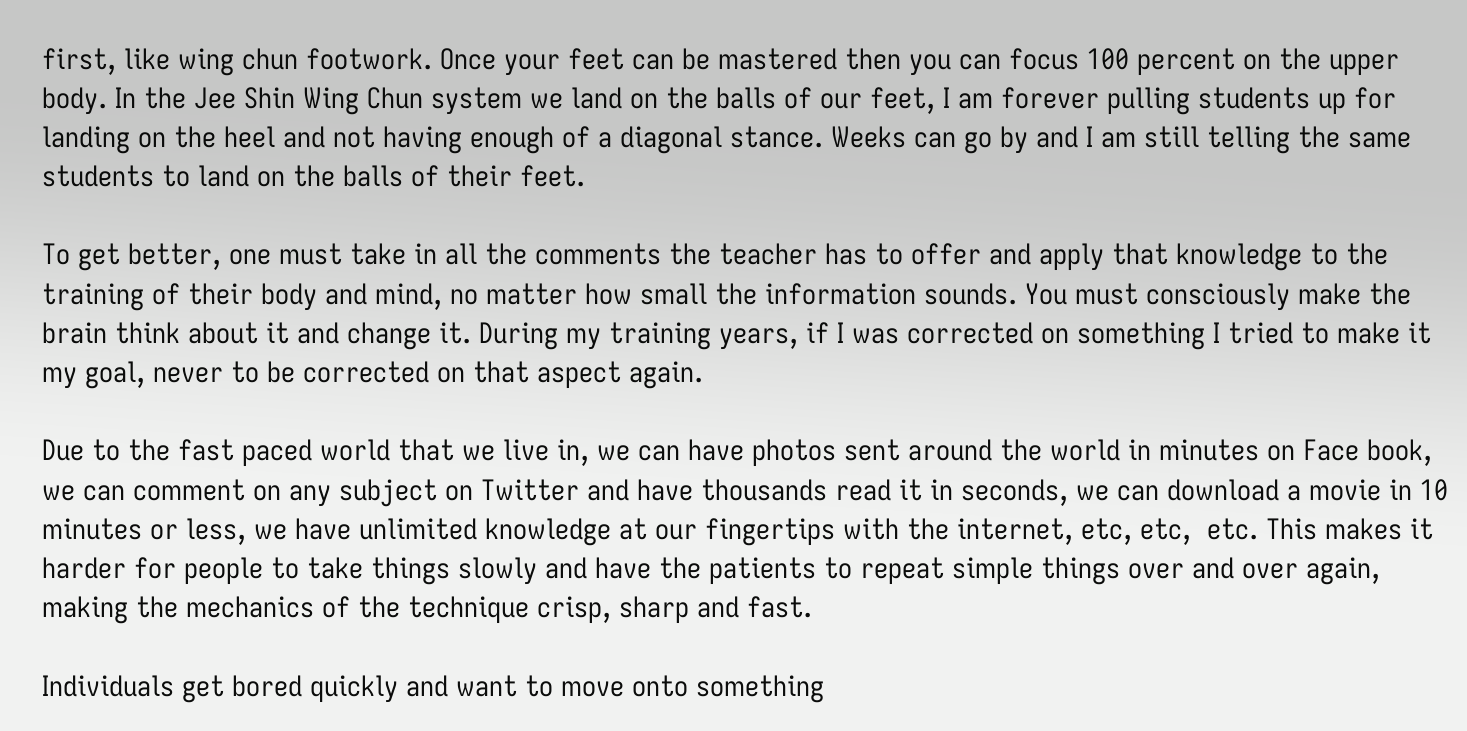first, like wing chun footwork. Once your feet can be mastered then you can focus 100 percent on the upper body. In the Jee Shin Wing Chun system we land on the balls of our feet, I am forever pulling students up for landing on the heel and not having enough of a diagonal stance. Weeks can go by and I am still telling the same students to land on the balls of their feet.

To get better, one must take in all the comments the teacher has to offer and apply that knowledge to the training of their body and mind, no matter how small the information sounds. You must consciously make the brain think about it and change it. During my training years, if I was corrected on something I tried to make it my goal, never to be corrected on that aspect again.

Due to the fast paced world that we live in, we can have photos sent around the world in minutes on Face book, we can comment on any subject on Twitter and have thousands read it in seconds, we can download a movie in 10 minutes or less, we have unlimited knowledge at our fingertips with the internet, etc, etc,  etc. This makes it harder for people to take things slowly and have the patients to repeat simple things over and over again, making the mechanics of the technique crisp, sharp and fast.

Individuals get bored quickly and want to move onto something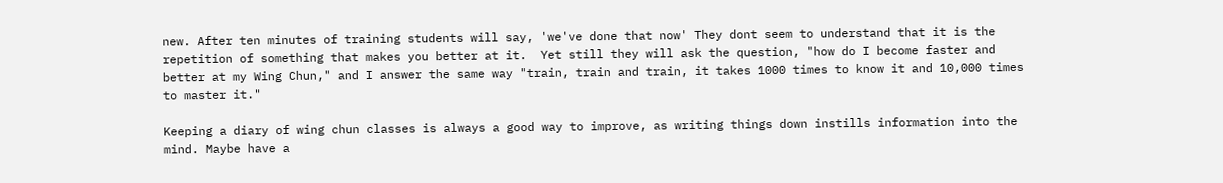new. After ten minutes of training students will say, 'we've done that now' They dont seem to understand that it is the repetition of something that makes you better at it.  Yet still they will ask the question, "how do I become faster and better at my Wing Chun," and I answer the same way "train, train and train, it takes 1000 times to know it and 10,000 times to master it."

Keeping a diary of wing chun classes is always a good way to improve, as writing things down instills information into the mind. Maybe have a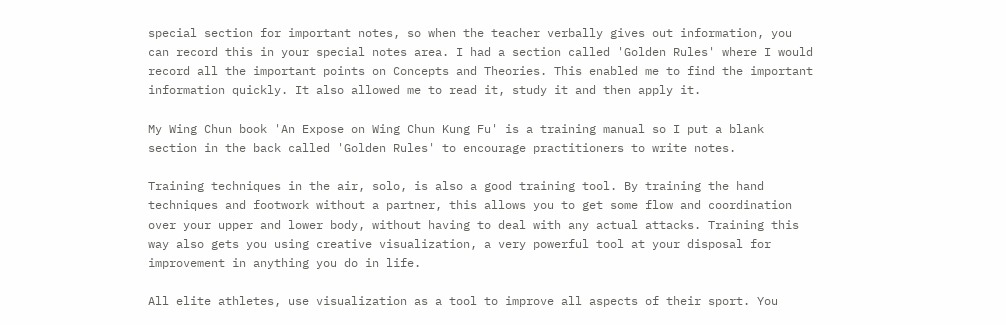special section for important notes, so when the teacher verbally gives out information, you can record this in your special notes area. I had a section called 'Golden Rules' where I would record all the important points on Concepts and Theories. This enabled me to find the important information quickly. It also allowed me to read it, study it and then apply it.

My Wing Chun book 'An Expose on Wing Chun Kung Fu' is a training manual so I put a blank section in the back called 'Golden Rules' to encourage practitioners to write notes.

Training techniques in the air, solo, is also a good training tool. By training the hand techniques and footwork without a partner, this allows you to get some flow and coordination over your upper and lower body, without having to deal with any actual attacks. Training this way also gets you using creative visualization, a very powerful tool at your disposal for improvement in anything you do in life.

All elite athletes, use visualization as a tool to improve all aspects of their sport. You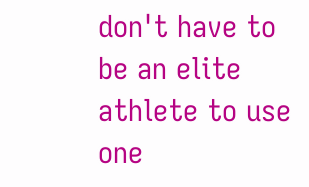don't have to be an elite athlete to use one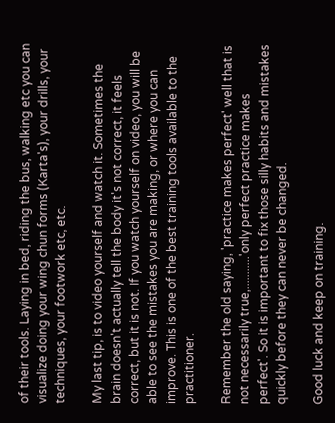of their tools. Laying in bed, riding the bus, walking etc you can visualize doing your wing chun forms (Karta's), your drills, your techniques, your footwork etc, etc.

My last tip, is to video yourself and watch it. Sometimes the brain doesn't actually tell the body it's not correct, it feels correct, but it is not. If you watch yourself on video, you will be able to see the mistakes you are making, or where you can improve. This is one of the best training tools available to the practitioner.

Remember the old saying, 'practice makes perfect' well that is not necessarily true,...........'only perfect practice makes perfect'. So it is important to fix those silly habits and mistakes quickly before they can never be changed.

Good luck and keep on training.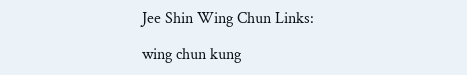Jee Shin Wing Chun Links:

wing chun kung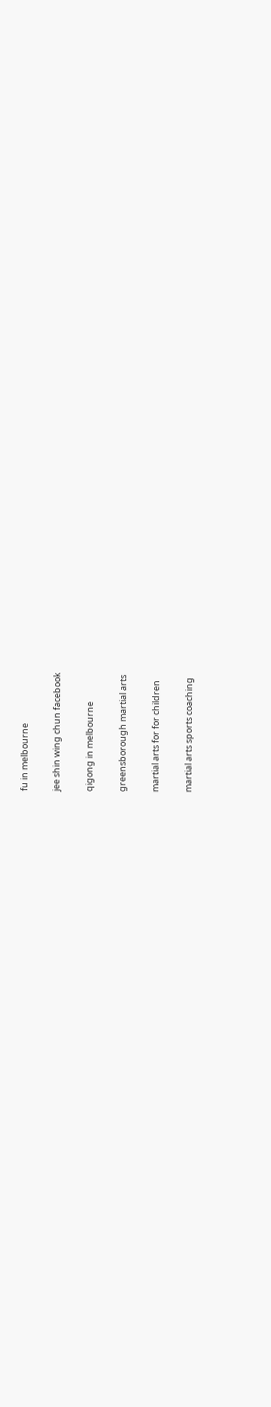fu in melbourne

jee shin wing chun facebook

qigong in melbourne

greensborough martial arts

martial arts for for children

martial arts sports coaching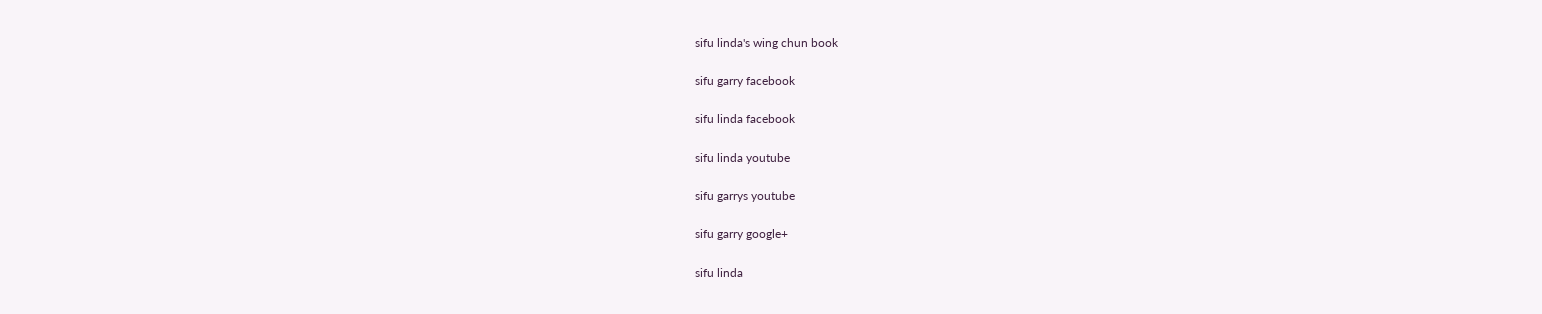sifu linda's wing chun book

sifu garry facebook

sifu linda facebook

sifu linda youtube

sifu garrys youtube

sifu garry google+

sifu linda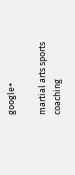google+

martial arts sports coaching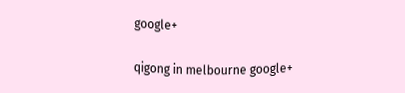google+

qigong in melbourne google+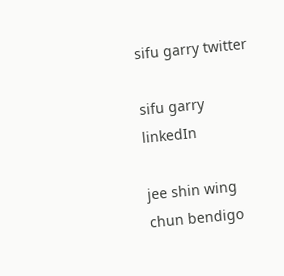sifu garry twitter

sifu garry linkedIn

jee shin wing chun bendigo